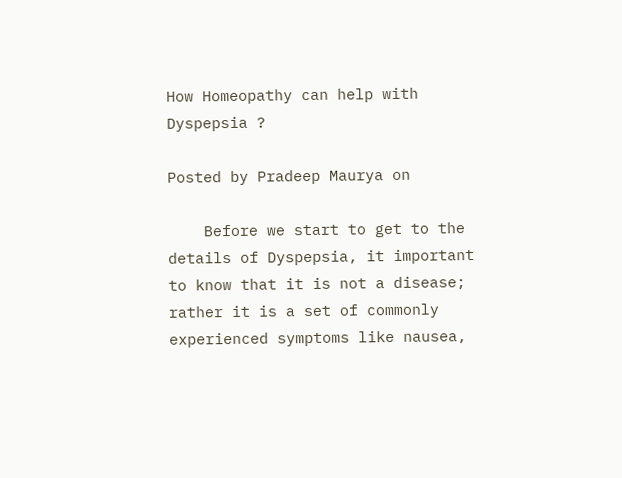How Homeopathy can help with Dyspepsia ?

Posted by Pradeep Maurya on

    Before we start to get to the details of Dyspepsia, it important to know that it is not a disease; rather it is a set of commonly experienced symptoms like nausea,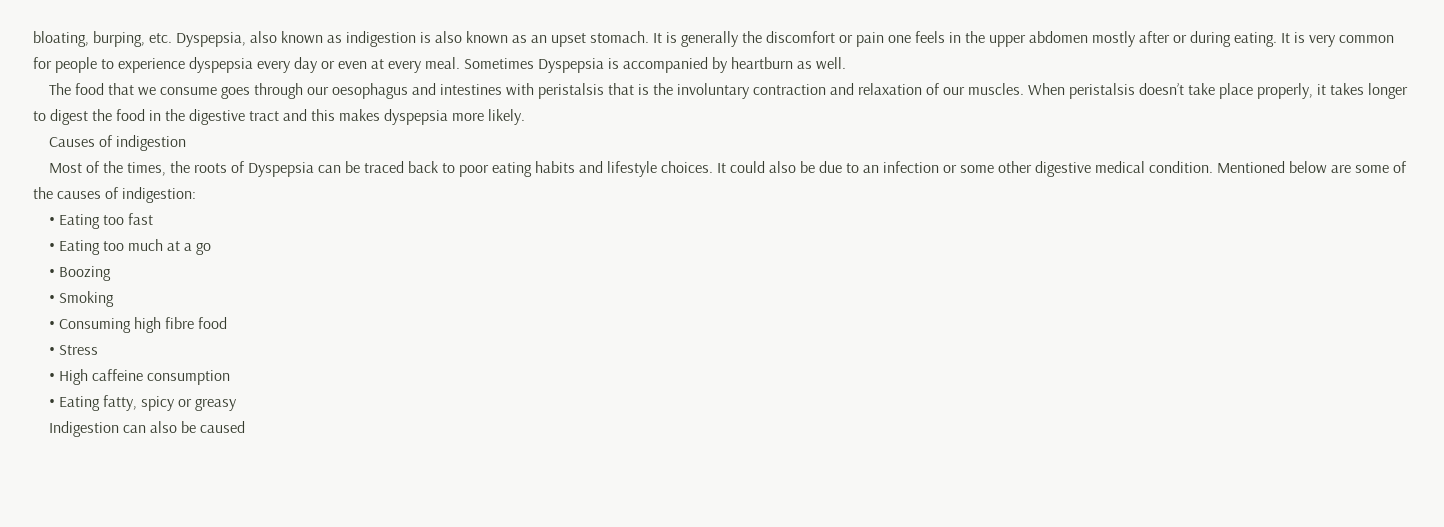bloating, burping, etc. Dyspepsia, also known as indigestion is also known as an upset stomach. It is generally the discomfort or pain one feels in the upper abdomen mostly after or during eating. It is very common for people to experience dyspepsia every day or even at every meal. Sometimes Dyspepsia is accompanied by heartburn as well.
    The food that we consume goes through our oesophagus and intestines with peristalsis that is the involuntary contraction and relaxation of our muscles. When peristalsis doesn’t take place properly, it takes longer to digest the food in the digestive tract and this makes dyspepsia more likely.
    Causes of indigestion
    Most of the times, the roots of Dyspepsia can be traced back to poor eating habits and lifestyle choices. It could also be due to an infection or some other digestive medical condition. Mentioned below are some of the causes of indigestion:
    • Eating too fast
    • Eating too much at a go
    • Boozing
    • Smoking
    • Consuming high fibre food
    • Stress
    • High caffeine consumption
    • Eating fatty, spicy or greasy
    Indigestion can also be caused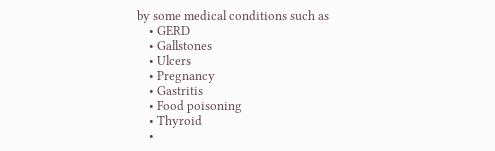by some medical conditions such as
    • GERD
    • Gallstones
    • Ulcers
    • Pregnancy
    • Gastritis
    • Food poisoning
    • Thyroid
    •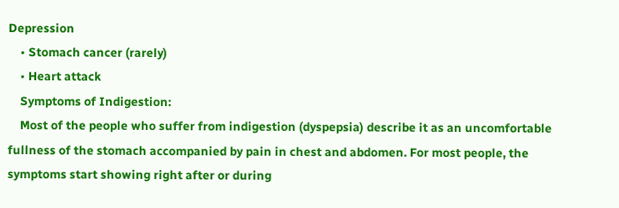Depression
    • Stomach cancer (rarely)
    • Heart attack
    Symptoms of Indigestion:
    Most of the people who suffer from indigestion (dyspepsia) describe it as an uncomfortable fullness of the stomach accompanied by pain in chest and abdomen. For most people, the symptoms start showing right after or during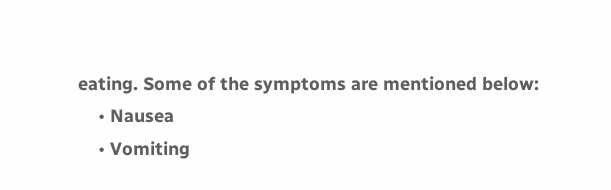eating. Some of the symptoms are mentioned below:
    • Nausea
    • Vomiting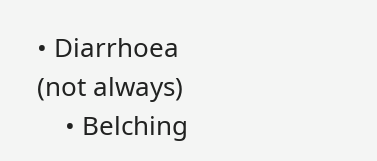• Diarrhoea (not always)
    • Belching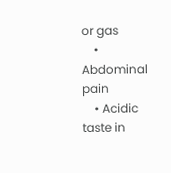or gas
    • Abdominal pain
    • Acidic taste in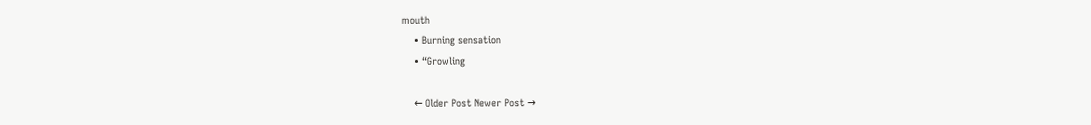mouth
    • Burning sensation
    • “Growling

    ← Older Post Newer Post →